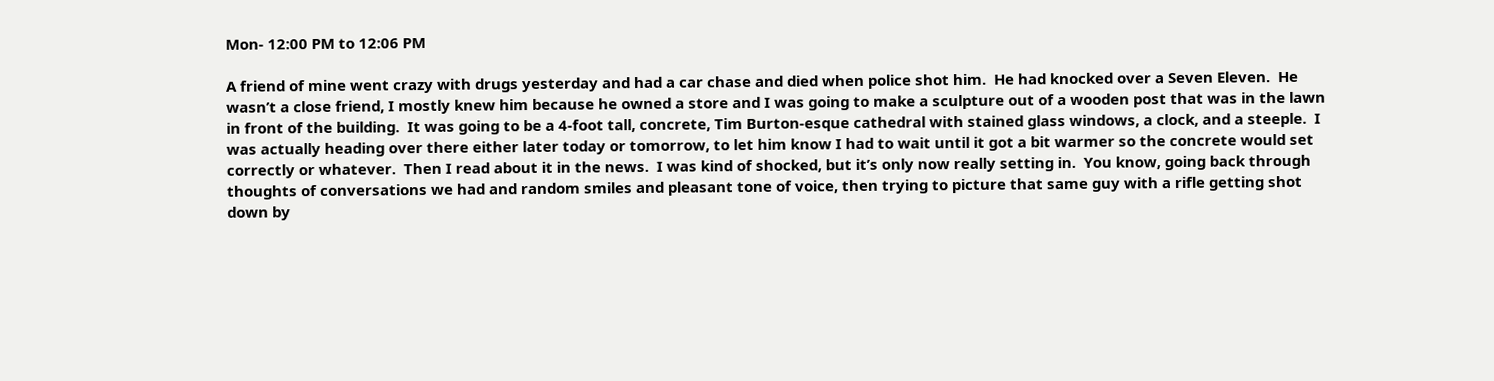Mon- 12:00 PM to 12:06 PM

A friend of mine went crazy with drugs yesterday and had a car chase and died when police shot him.  He had knocked over a Seven Eleven.  He wasn’t a close friend, I mostly knew him because he owned a store and I was going to make a sculpture out of a wooden post that was in the lawn in front of the building.  It was going to be a 4-foot tall, concrete, Tim Burton-esque cathedral with stained glass windows, a clock, and a steeple.  I was actually heading over there either later today or tomorrow, to let him know I had to wait until it got a bit warmer so the concrete would set correctly or whatever.  Then I read about it in the news.  I was kind of shocked, but it’s only now really setting in.  You know, going back through thoughts of conversations we had and random smiles and pleasant tone of voice, then trying to picture that same guy with a rifle getting shot down by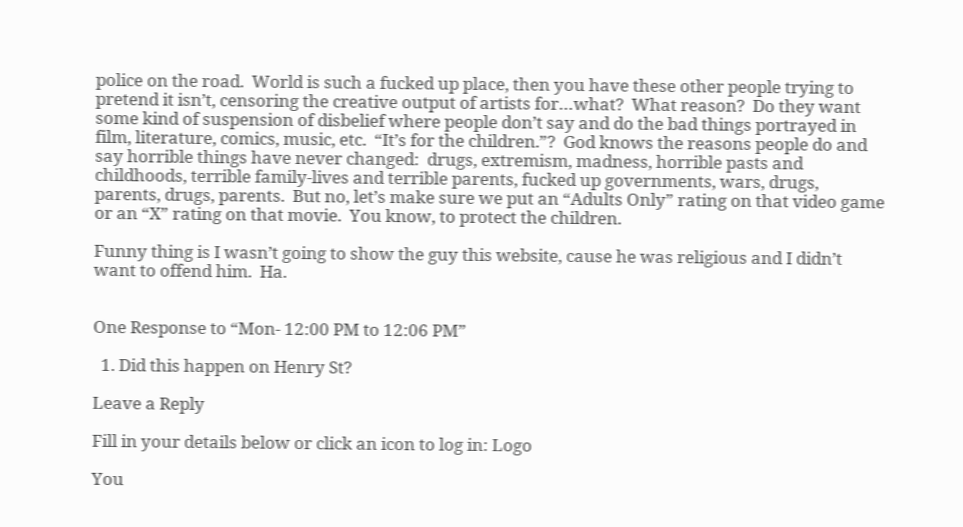police on the road.  World is such a fucked up place, then you have these other people trying to pretend it isn’t, censoring the creative output of artists for…what?  What reason?  Do they want some kind of suspension of disbelief where people don’t say and do the bad things portrayed in film, literature, comics, music, etc.  “It’s for the children.”?  God knows the reasons people do and say horrible things have never changed:  drugs, extremism, madness, horrible pasts and childhoods, terrible family-lives and terrible parents, fucked up governments, wars, drugs, parents, drugs, parents.  But no, let’s make sure we put an “Adults Only” rating on that video game or an “X” rating on that movie.  You know, to protect the children.

Funny thing is I wasn’t going to show the guy this website, cause he was religious and I didn’t want to offend him.  Ha.


One Response to “Mon- 12:00 PM to 12:06 PM”

  1. Did this happen on Henry St?

Leave a Reply

Fill in your details below or click an icon to log in: Logo

You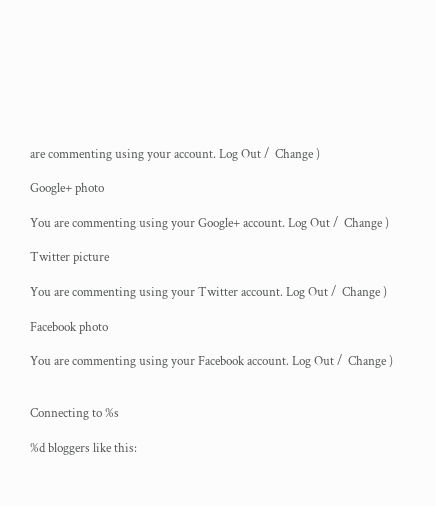are commenting using your account. Log Out /  Change )

Google+ photo

You are commenting using your Google+ account. Log Out /  Change )

Twitter picture

You are commenting using your Twitter account. Log Out /  Change )

Facebook photo

You are commenting using your Facebook account. Log Out /  Change )


Connecting to %s

%d bloggers like this: